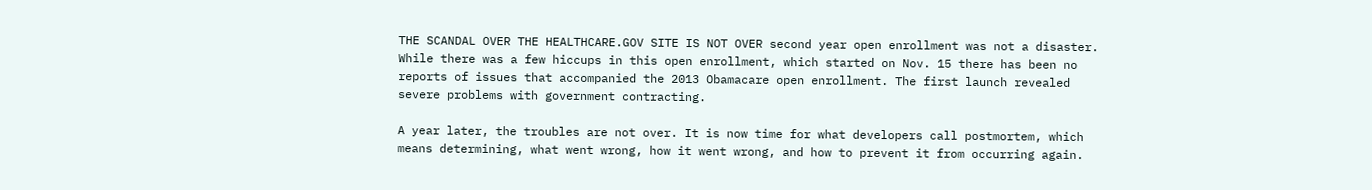THE SCANDAL OVER THE HEALTHCARE.GOV SITE IS NOT OVER second year open enrollment was not a disaster. While there was a few hiccups in this open enrollment, which started on Nov. 15 there has been no reports of issues that accompanied the 2013 Obamacare open enrollment. The first launch revealed severe problems with government contracting.

A year later, the troubles are not over. It is now time for what developers call postmortem, which means determining, what went wrong, how it went wrong, and how to prevent it from occurring again.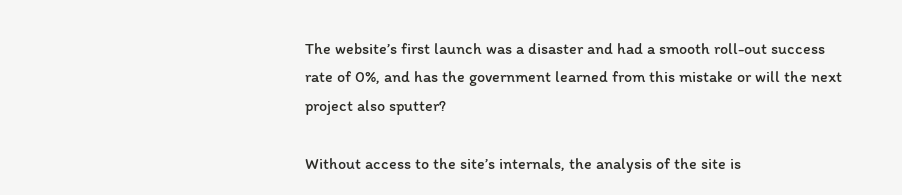The website’s first launch was a disaster and had a smooth roll-out success rate of 0%, and has the government learned from this mistake or will the next project also sputter?

Without access to the site’s internals, the analysis of the site is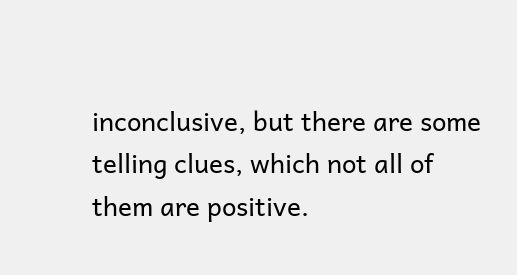inconclusive, but there are some telling clues, which not all of them are positive.